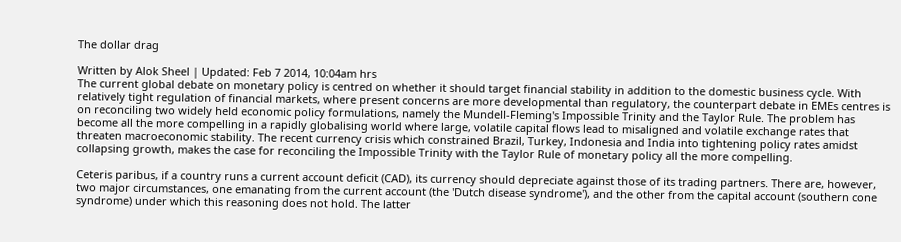The dollar drag

Written by Alok Sheel | Updated: Feb 7 2014, 10:04am hrs
The current global debate on monetary policy is centred on whether it should target financial stability in addition to the domestic business cycle. With relatively tight regulation of financial markets, where present concerns are more developmental than regulatory, the counterpart debate in EMEs centres is on reconciling two widely held economic policy formulations, namely the Mundell-Fleming's Impossible Trinity and the Taylor Rule. The problem has become all the more compelling in a rapidly globalising world where large, volatile capital flows lead to misaligned and volatile exchange rates that threaten macroeconomic stability. The recent currency crisis which constrained Brazil, Turkey, Indonesia and India into tightening policy rates amidst collapsing growth, makes the case for reconciling the Impossible Trinity with the Taylor Rule of monetary policy all the more compelling.

Ceteris paribus, if a country runs a current account deficit (CAD), its currency should depreciate against those of its trading partners. There are, however, two major circumstances, one emanating from the current account (the 'Dutch disease syndrome'), and the other from the capital account (southern cone syndrome) under which this reasoning does not hold. The latter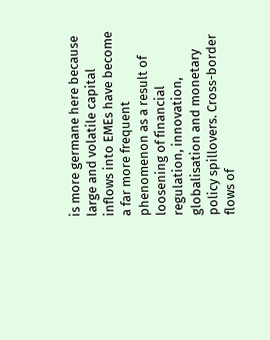is more germane here because large and volatile capital inflows into EMEs have become a far more frequent phenomenon as a result of loosening of financial regulation, innovation, globalisation and monetary policy spillovers. Cross-border flows of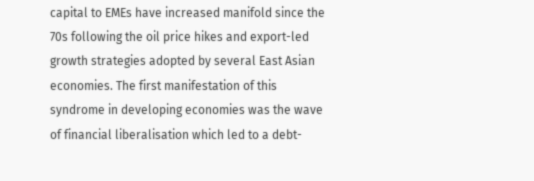capital to EMEs have increased manifold since the 70s following the oil price hikes and export-led growth strategies adopted by several East Asian economies. The first manifestation of this syndrome in developing economies was the wave of financial liberalisation which led to a debt-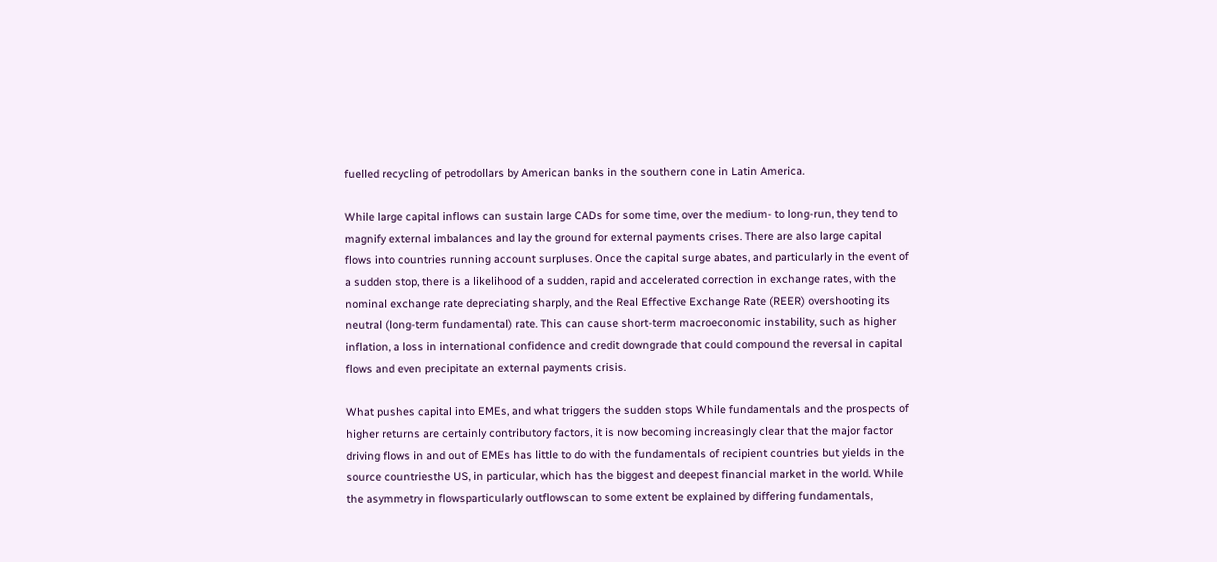fuelled recycling of petrodollars by American banks in the southern cone in Latin America.

While large capital inflows can sustain large CADs for some time, over the medium- to long-run, they tend to magnify external imbalances and lay the ground for external payments crises. There are also large capital flows into countries running account surpluses. Once the capital surge abates, and particularly in the event of a sudden stop, there is a likelihood of a sudden, rapid and accelerated correction in exchange rates, with the nominal exchange rate depreciating sharply, and the Real Effective Exchange Rate (REER) overshooting its neutral (long-term fundamental) rate. This can cause short-term macroeconomic instability, such as higher inflation, a loss in international confidence and credit downgrade that could compound the reversal in capital flows and even precipitate an external payments crisis.

What pushes capital into EMEs, and what triggers the sudden stops While fundamentals and the prospects of higher returns are certainly contributory factors, it is now becoming increasingly clear that the major factor driving flows in and out of EMEs has little to do with the fundamentals of recipient countries but yields in the source countriesthe US, in particular, which has the biggest and deepest financial market in the world. While the asymmetry in flowsparticularly outflowscan to some extent be explained by differing fundamentals,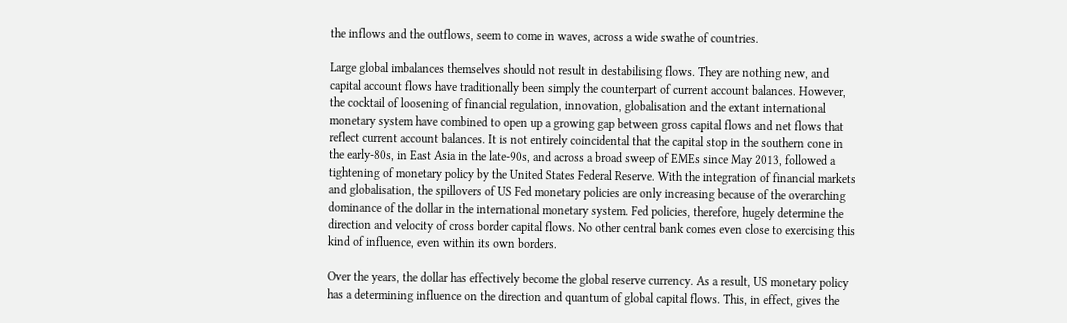the inflows and the outflows, seem to come in waves, across a wide swathe of countries.

Large global imbalances themselves should not result in destabilising flows. They are nothing new, and capital account flows have traditionally been simply the counterpart of current account balances. However, the cocktail of loosening of financial regulation, innovation, globalisation and the extant international monetary system have combined to open up a growing gap between gross capital flows and net flows that reflect current account balances. It is not entirely coincidental that the capital stop in the southern cone in the early-80s, in East Asia in the late-90s, and across a broad sweep of EMEs since May 2013, followed a tightening of monetary policy by the United States Federal Reserve. With the integration of financial markets and globalisation, the spillovers of US Fed monetary policies are only increasing because of the overarching dominance of the dollar in the international monetary system. Fed policies, therefore, hugely determine the direction and velocity of cross border capital flows. No other central bank comes even close to exercising this kind of influence, even within its own borders.

Over the years, the dollar has effectively become the global reserve currency. As a result, US monetary policy has a determining influence on the direction and quantum of global capital flows. This, in effect, gives the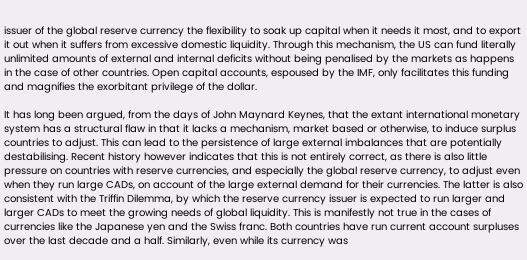issuer of the global reserve currency the flexibility to soak up capital when it needs it most, and to export it out when it suffers from excessive domestic liquidity. Through this mechanism, the US can fund literally unlimited amounts of external and internal deficits without being penalised by the markets as happens in the case of other countries. Open capital accounts, espoused by the IMF, only facilitates this funding and magnifies the exorbitant privilege of the dollar.

It has long been argued, from the days of John Maynard Keynes, that the extant international monetary system has a structural flaw in that it lacks a mechanism, market based or otherwise, to induce surplus countries to adjust. This can lead to the persistence of large external imbalances that are potentially destabilising. Recent history however indicates that this is not entirely correct, as there is also little pressure on countries with reserve currencies, and especially the global reserve currency, to adjust even when they run large CADs, on account of the large external demand for their currencies. The latter is also consistent with the Triffin Dilemma, by which the reserve currency issuer is expected to run larger and larger CADs to meet the growing needs of global liquidity. This is manifestly not true in the cases of currencies like the Japanese yen and the Swiss franc. Both countries have run current account surpluses over the last decade and a half. Similarly, even while its currency was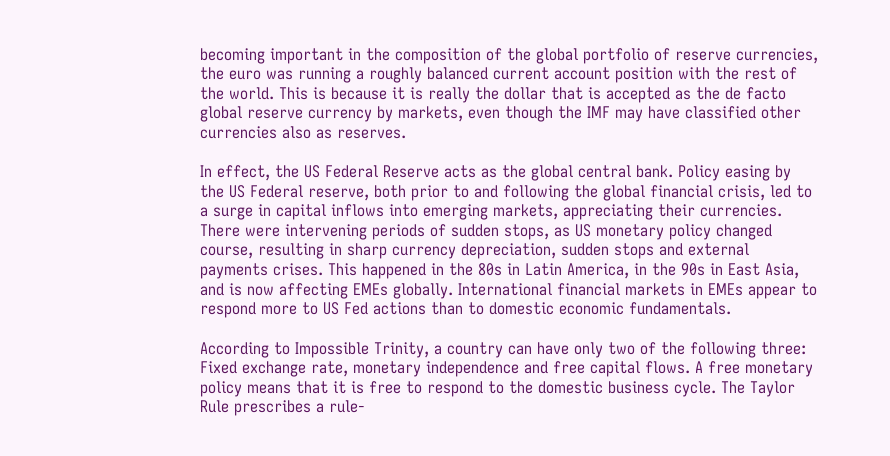becoming important in the composition of the global portfolio of reserve currencies, the euro was running a roughly balanced current account position with the rest of the world. This is because it is really the dollar that is accepted as the de facto global reserve currency by markets, even though the IMF may have classified other currencies also as reserves.

In effect, the US Federal Reserve acts as the global central bank. Policy easing by the US Federal reserve, both prior to and following the global financial crisis, led to a surge in capital inflows into emerging markets, appreciating their currencies. There were intervening periods of sudden stops, as US monetary policy changed course, resulting in sharp currency depreciation, sudden stops and external payments crises. This happened in the 80s in Latin America, in the 90s in East Asia, and is now affecting EMEs globally. International financial markets in EMEs appear to respond more to US Fed actions than to domestic economic fundamentals.

According to Impossible Trinity, a country can have only two of the following three: Fixed exchange rate, monetary independence and free capital flows. A free monetary policy means that it is free to respond to the domestic business cycle. The Taylor Rule prescribes a rule-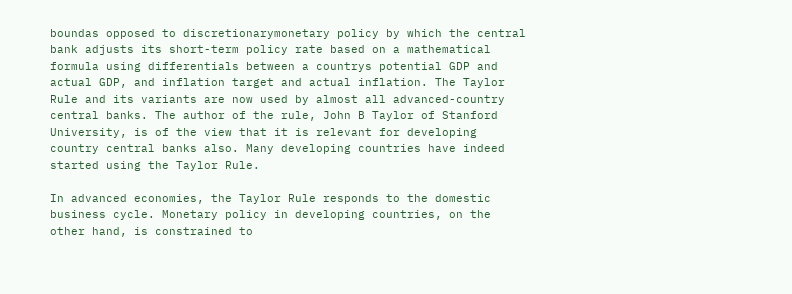boundas opposed to discretionarymonetary policy by which the central bank adjusts its short-term policy rate based on a mathematical formula using differentials between a countrys potential GDP and actual GDP, and inflation target and actual inflation. The Taylor Rule and its variants are now used by almost all advanced-country central banks. The author of the rule, John B Taylor of Stanford University, is of the view that it is relevant for developing country central banks also. Many developing countries have indeed started using the Taylor Rule.

In advanced economies, the Taylor Rule responds to the domestic business cycle. Monetary policy in developing countries, on the other hand, is constrained to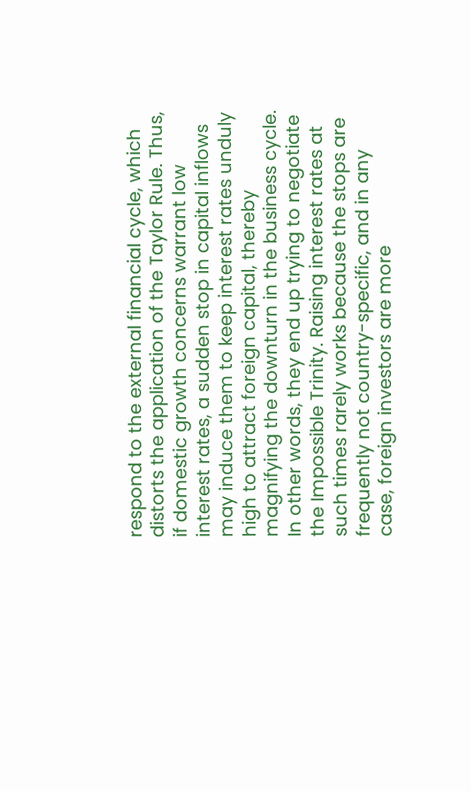respond to the external financial cycle, which distorts the application of the Taylor Rule. Thus, if domestic growth concerns warrant low interest rates, a sudden stop in capital inflows may induce them to keep interest rates unduly high to attract foreign capital, thereby magnifying the downturn in the business cycle. In other words, they end up trying to negotiate the Impossible Trinity. Raising interest rates at such times rarely works because the stops are frequently not country-specific, and in any case, foreign investors are more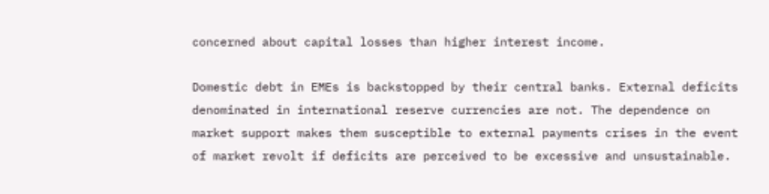concerned about capital losses than higher interest income.

Domestic debt in EMEs is backstopped by their central banks. External deficits denominated in international reserve currencies are not. The dependence on market support makes them susceptible to external payments crises in the event of market revolt if deficits are perceived to be excessive and unsustainable.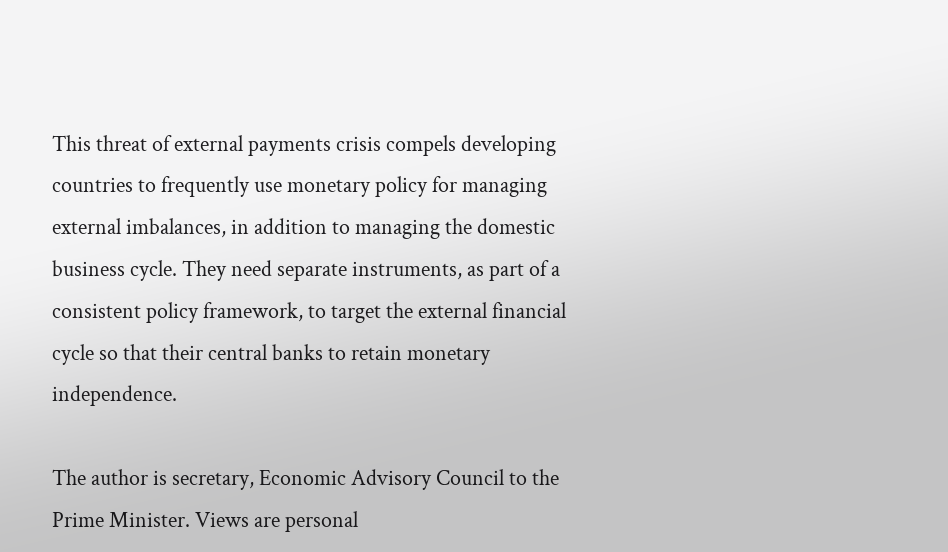This threat of external payments crisis compels developing countries to frequently use monetary policy for managing external imbalances, in addition to managing the domestic business cycle. They need separate instruments, as part of a consistent policy framework, to target the external financial cycle so that their central banks to retain monetary independence.

The author is secretary, Economic Advisory Council to the Prime Minister. Views are personal